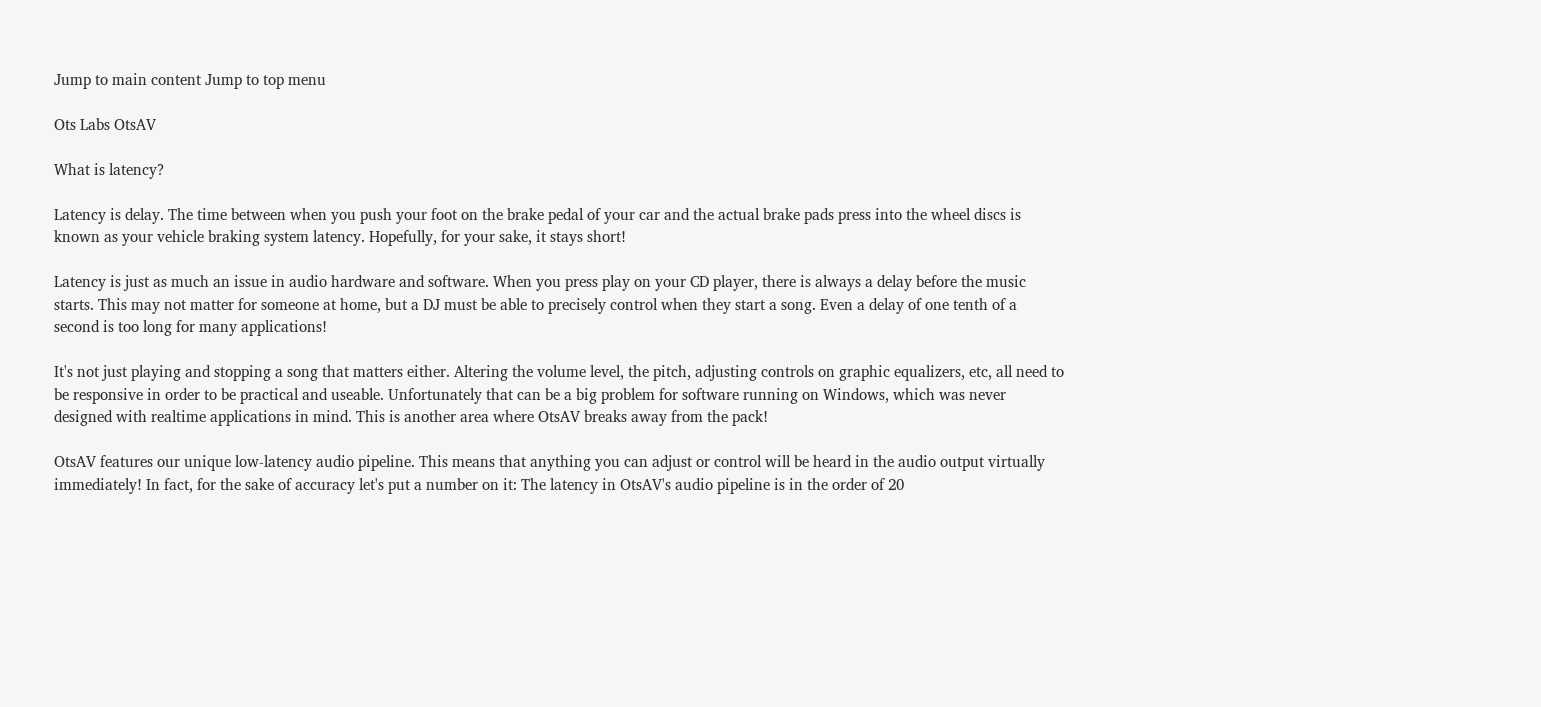Jump to main content Jump to top menu

Ots Labs OtsAV

What is latency?

Latency is delay. The time between when you push your foot on the brake pedal of your car and the actual brake pads press into the wheel discs is known as your vehicle braking system latency. Hopefully, for your sake, it stays short!

Latency is just as much an issue in audio hardware and software. When you press play on your CD player, there is always a delay before the music starts. This may not matter for someone at home, but a DJ must be able to precisely control when they start a song. Even a delay of one tenth of a second is too long for many applications!

It's not just playing and stopping a song that matters either. Altering the volume level, the pitch, adjusting controls on graphic equalizers, etc, all need to be responsive in order to be practical and useable. Unfortunately that can be a big problem for software running on Windows, which was never designed with realtime applications in mind. This is another area where OtsAV breaks away from the pack!

OtsAV features our unique low-latency audio pipeline. This means that anything you can adjust or control will be heard in the audio output virtually immediately! In fact, for the sake of accuracy let's put a number on it: The latency in OtsAV's audio pipeline is in the order of 20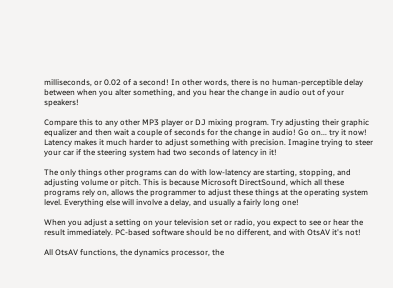milliseconds, or 0.02 of a second! In other words, there is no human-perceptible delay between when you alter something, and you hear the change in audio out of your speakers!

Compare this to any other MP3 player or DJ mixing program. Try adjusting their graphic equalizer and then wait a couple of seconds for the change in audio! Go on... try it now! Latency makes it much harder to adjust something with precision. Imagine trying to steer your car if the steering system had two seconds of latency in it!

The only things other programs can do with low-latency are starting, stopping, and adjusting volume or pitch. This is because Microsoft DirectSound, which all these programs rely on, allows the programmer to adjust these things at the operating system level. Everything else will involve a delay, and usually a fairly long one!

When you adjust a setting on your television set or radio, you expect to see or hear the result immediately. PC-based software should be no different, and with OtsAV it's not!

All OtsAV functions, the dynamics processor, the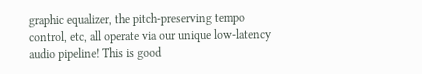graphic equalizer, the pitch-preserving tempo control, etc, all operate via our unique low-latency audio pipeline! This is good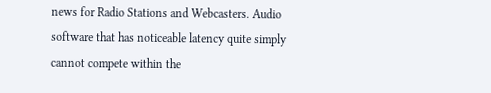news for Radio Stations and Webcasters. Audio software that has noticeable latency quite simply cannot compete within the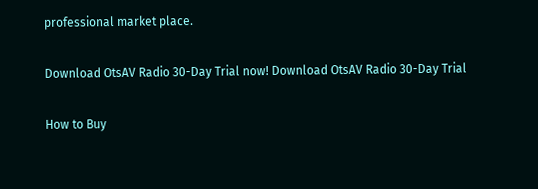professional market place.

Download OtsAV Radio 30-Day Trial now! Download OtsAV Radio 30-Day Trial

How to Buy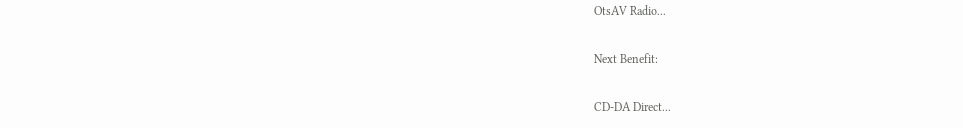OtsAV Radio...

Next Benefit:

CD-DA Direct...